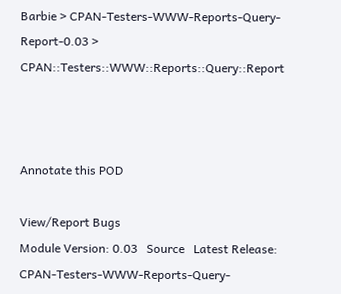Barbie > CPAN-Testers-WWW-Reports-Query-Report-0.03 > CPAN::Testers::WWW::Reports::Query::Report



Annotate this POD

View/Report Bugs
Module Version: 0.03   Source   Latest Release: CPAN-Testers-WWW-Reports-Query-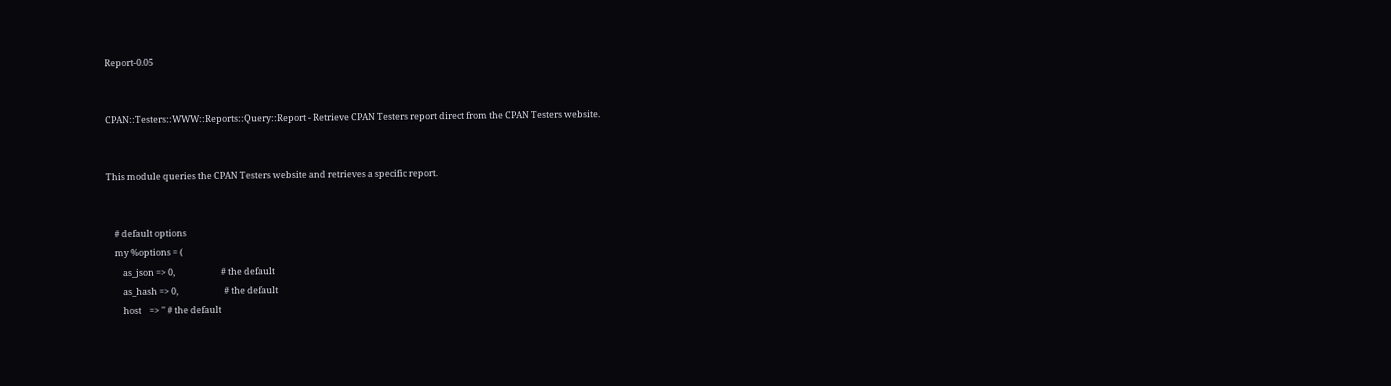Report-0.05


CPAN::Testers::WWW::Reports::Query::Report - Retrieve CPAN Testers report direct from the CPAN Testers website.


This module queries the CPAN Testers website and retrieves a specific report.


    # default options
    my %options = (
        as_json => 0,                       # the default
        as_hash => 0,                       # the default
        host    => '' # the default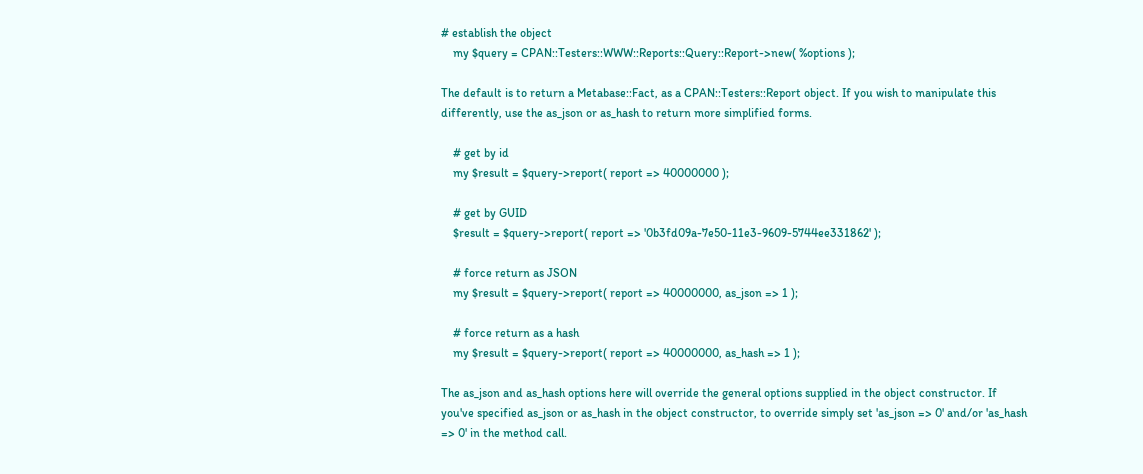# establish the object
    my $query = CPAN::Testers::WWW::Reports::Query::Report->new( %options );

The default is to return a Metabase::Fact, as a CPAN::Testers::Report object. If you wish to manipulate this differently, use the as_json or as_hash to return more simplified forms.

    # get by id
    my $result = $query->report( report => 40000000 );

    # get by GUID
    $result = $query->report( report => '0b3fd09a-7e50-11e3-9609-5744ee331862' );

    # force return as JSON
    my $result = $query->report( report => 40000000, as_json => 1 );

    # force return as a hash
    my $result = $query->report( report => 40000000, as_hash => 1 );

The as_json and as_hash options here will override the general options supplied in the object constructor. If you've specified as_json or as_hash in the object constructor, to override simply set 'as_json => 0' and/or 'as_hash => 0' in the method call.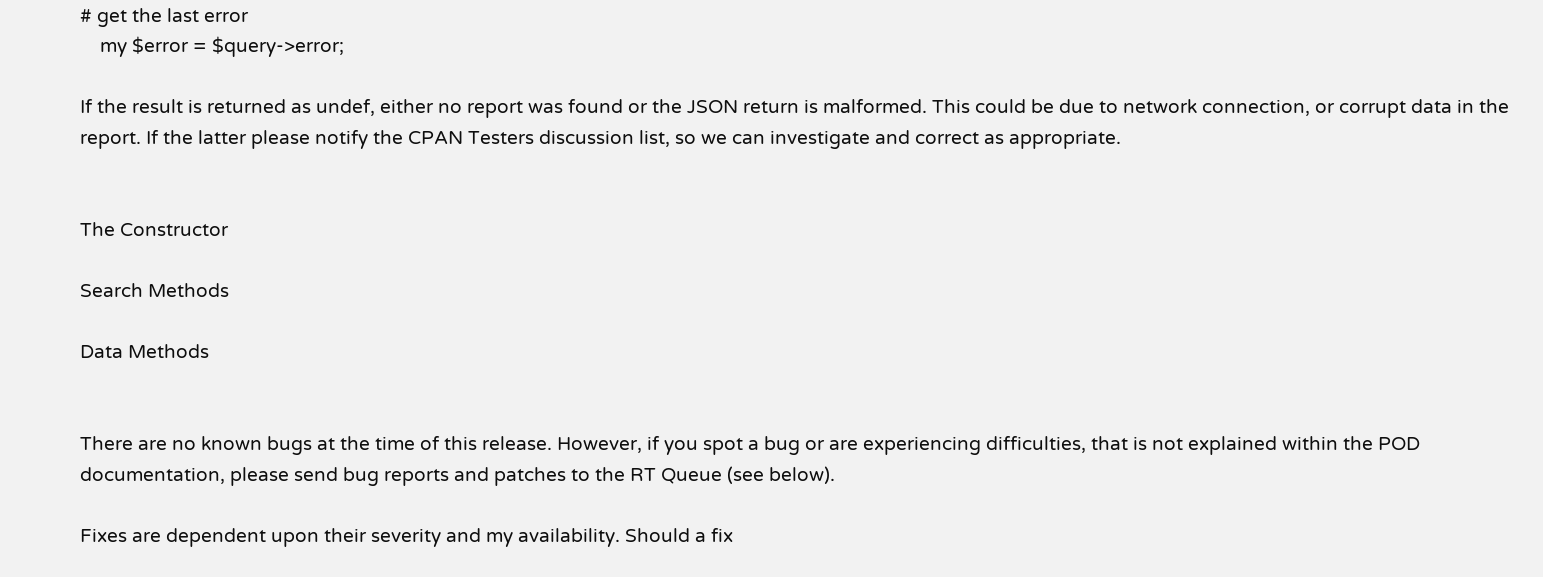# get the last error
    my $error = $query->error;

If the result is returned as undef, either no report was found or the JSON return is malformed. This could be due to network connection, or corrupt data in the report. If the latter please notify the CPAN Testers discussion list, so we can investigate and correct as appropriate.


The Constructor

Search Methods

Data Methods


There are no known bugs at the time of this release. However, if you spot a bug or are experiencing difficulties, that is not explained within the POD documentation, please send bug reports and patches to the RT Queue (see below).

Fixes are dependent upon their severity and my availability. Should a fix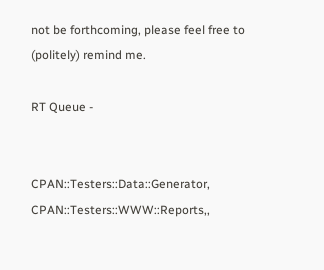not be forthcoming, please feel free to (politely) remind me.

RT Queue -


CPAN::Testers::Data::Generator, CPAN::Testers::WWW::Reports,,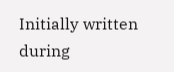Initially written during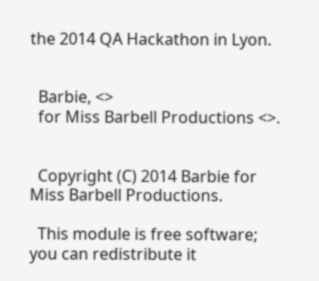the 2014 QA Hackathon in Lyon.


  Barbie, <>
  for Miss Barbell Productions <>.


  Copyright (C) 2014 Barbie for Miss Barbell Productions.

  This module is free software; you can redistribute it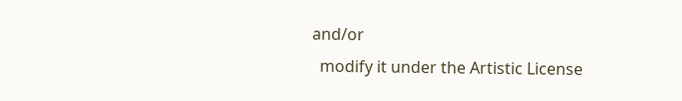and/or
  modify it under the Artistic License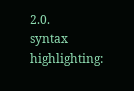2.0.
syntax highlighting: